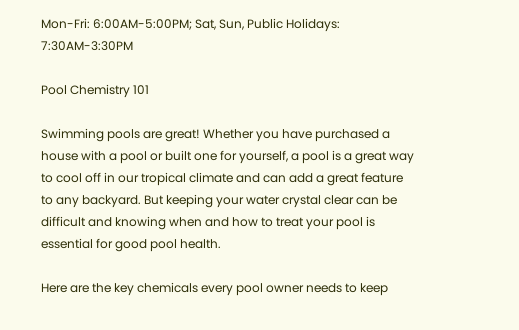Mon-Fri: 6:00AM-5:00PM; Sat, Sun, Public Holidays: 7:30AM-3:30PM

Pool Chemistry 101

Swimming pools are great! Whether you have purchased a house with a pool or built one for yourself, a pool is a great way to cool off in our tropical climate and can add a great feature to any backyard. But keeping your water crystal clear can be difficult and knowing when and how to treat your pool is essential for good pool health.

Here are the key chemicals every pool owner needs to keep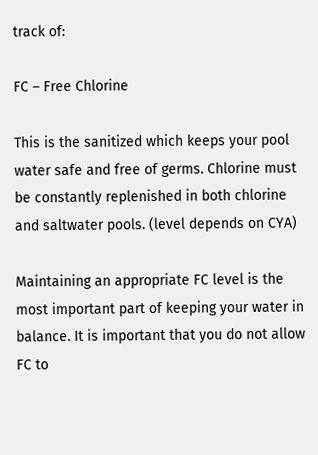track of:

FC – Free Chlorine

This is the sanitized which keeps your pool water safe and free of germs. Chlorine must be constantly replenished in both chlorine and saltwater pools. (level depends on CYA)

Maintaining an appropriate FC level is the most important part of keeping your water in balance. It is important that you do not allow FC to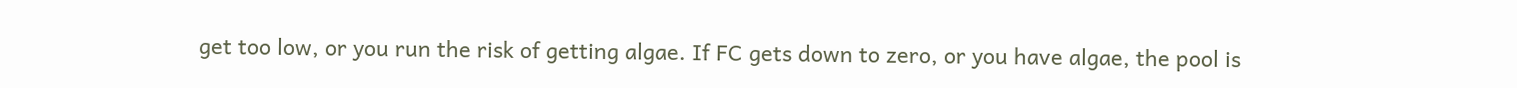get too low, or you run the risk of getting algae. If FC gets down to zero, or you have algae, the pool is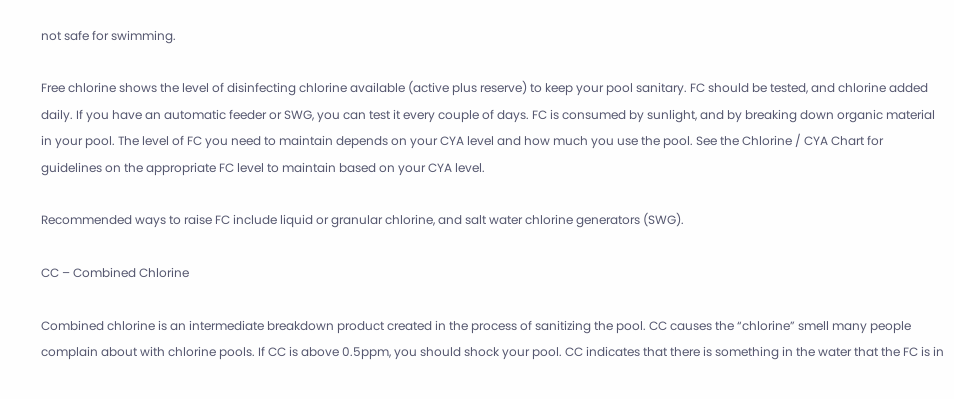not safe for swimming.

Free chlorine shows the level of disinfecting chlorine available (active plus reserve) to keep your pool sanitary. FC should be tested, and chlorine added daily. If you have an automatic feeder or SWG, you can test it every couple of days. FC is consumed by sunlight, and by breaking down organic material in your pool. The level of FC you need to maintain depends on your CYA level and how much you use the pool. See the Chlorine / CYA Chart for guidelines on the appropriate FC level to maintain based on your CYA level.

Recommended ways to raise FC include liquid or granular chlorine, and salt water chlorine generators (SWG).

CC – Combined Chlorine

Combined chlorine is an intermediate breakdown product created in the process of sanitizing the pool. CC causes the “chlorine” smell many people complain about with chlorine pools. If CC is above 0.5ppm, you should shock your pool. CC indicates that there is something in the water that the FC is in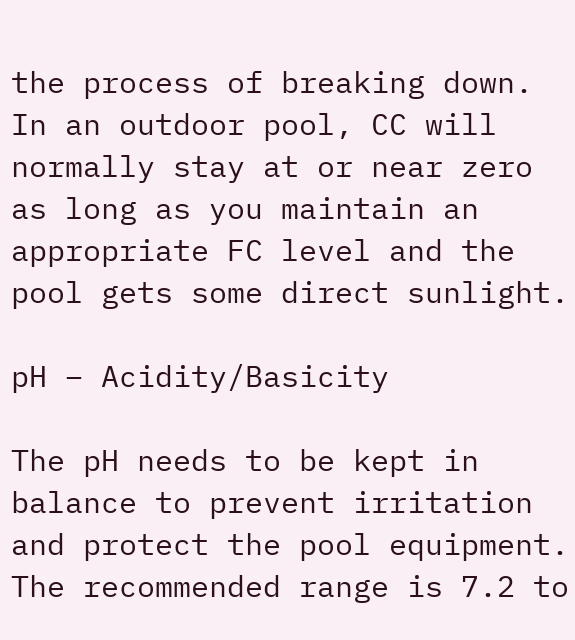the process of breaking down. In an outdoor pool, CC will normally stay at or near zero as long as you maintain an appropriate FC level and the pool gets some direct sunlight.

pH – Acidity/Basicity

The pH needs to be kept in balance to prevent irritation and protect the pool equipment. The recommended range is 7.2 to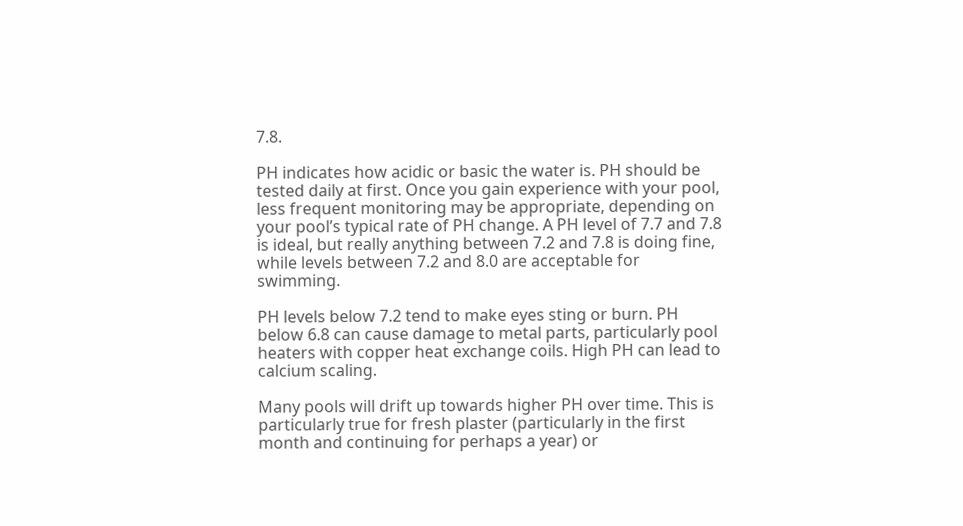7.8.

PH indicates how acidic or basic the water is. PH should be tested daily at first. Once you gain experience with your pool, less frequent monitoring may be appropriate, depending on your pool’s typical rate of PH change. A PH level of 7.7 and 7.8 is ideal, but really anything between 7.2 and 7.8 is doing fine, while levels between 7.2 and 8.0 are acceptable for swimming.

PH levels below 7.2 tend to make eyes sting or burn. PH below 6.8 can cause damage to metal parts, particularly pool heaters with copper heat exchange coils. High PH can lead to calcium scaling.

Many pools will drift up towards higher PH over time. This is particularly true for fresh plaster (particularly in the first month and continuing for perhaps a year) or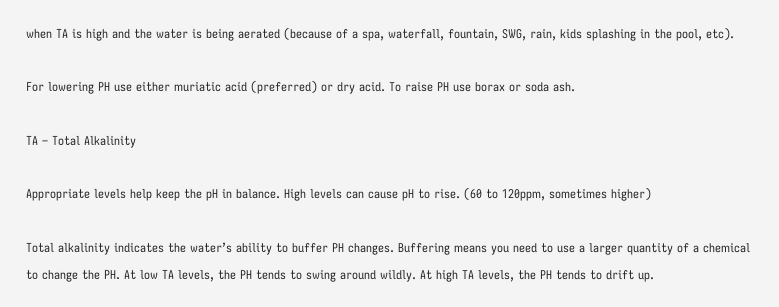when TA is high and the water is being aerated (because of a spa, waterfall, fountain, SWG, rain, kids splashing in the pool, etc).

For lowering PH use either muriatic acid (preferred) or dry acid. To raise PH use borax or soda ash.

TA – Total Alkalinity

Appropriate levels help keep the pH in balance. High levels can cause pH to rise. (60 to 120ppm, sometimes higher)

Total alkalinity indicates the water’s ability to buffer PH changes. Buffering means you need to use a larger quantity of a chemical to change the PH. At low TA levels, the PH tends to swing around wildly. At high TA levels, the PH tends to drift up.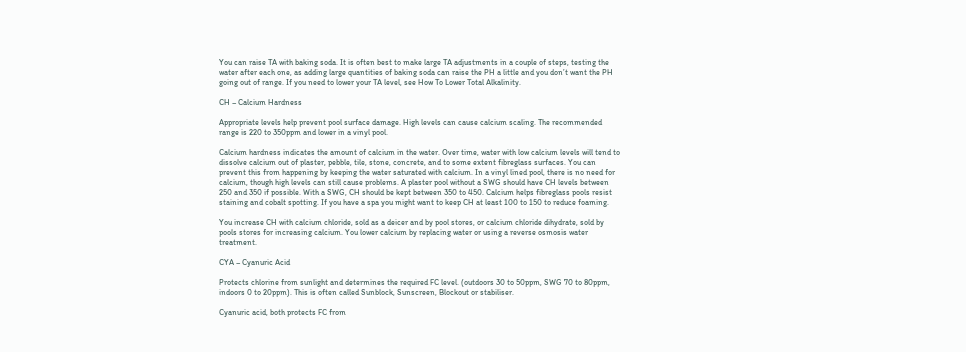You can raise TA with baking soda. It is often best to make large TA adjustments in a couple of steps, testing the water after each one, as adding large quantities of baking soda can raise the PH a little and you don’t want the PH going out of range. If you need to lower your TA level, see How To Lower Total Alkalinity.

CH – Calcium Hardness

Appropriate levels help prevent pool surface damage. High levels can cause calcium scaling. The recommended range is 220 to 350ppm and lower in a vinyl pool.

Calcium hardness indicates the amount of calcium in the water. Over time, water with low calcium levels will tend to dissolve calcium out of plaster, pebble, tile, stone, concrete, and to some extent fibreglass surfaces. You can prevent this from happening by keeping the water saturated with calcium. In a vinyl lined pool, there is no need for calcium, though high levels can still cause problems. A plaster pool without a SWG should have CH levels between 250 and 350 if possible. With a SWG, CH should be kept between 350 to 450. Calcium helps fibreglass pools resist staining and cobalt spotting. If you have a spa you might want to keep CH at least 100 to 150 to reduce foaming.

You increase CH with calcium chloride, sold as a deicer and by pool stores, or calcium chloride dihydrate, sold by pools stores for increasing calcium. You lower calcium by replacing water or using a reverse osmosis water treatment.

CYA – Cyanuric Acid

Protects chlorine from sunlight and determines the required FC level. (outdoors 30 to 50ppm, SWG 70 to 80ppm, indoors 0 to 20ppm). This is often called Sunblock, Sunscreen, Blockout or stabiliser.

Cyanuric acid, both protects FC from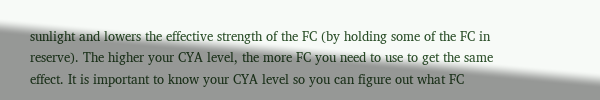sunlight and lowers the effective strength of the FC (by holding some of the FC in reserve). The higher your CYA level, the more FC you need to use to get the same effect. It is important to know your CYA level so you can figure out what FC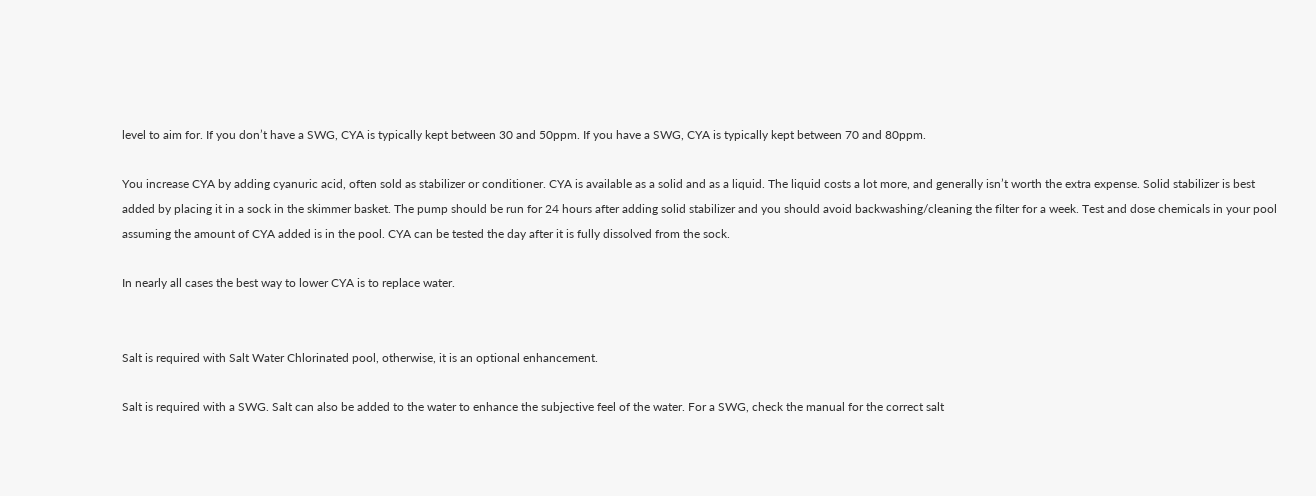level to aim for. If you don’t have a SWG, CYA is typically kept between 30 and 50ppm. If you have a SWG, CYA is typically kept between 70 and 80ppm.

You increase CYA by adding cyanuric acid, often sold as stabilizer or conditioner. CYA is available as a solid and as a liquid. The liquid costs a lot more, and generally isn’t worth the extra expense. Solid stabilizer is best added by placing it in a sock in the skimmer basket. The pump should be run for 24 hours after adding solid stabilizer and you should avoid backwashing/cleaning the filter for a week. Test and dose chemicals in your pool assuming the amount of CYA added is in the pool. CYA can be tested the day after it is fully dissolved from the sock.

In nearly all cases the best way to lower CYA is to replace water.


Salt is required with Salt Water Chlorinated pool, otherwise, it is an optional enhancement.

Salt is required with a SWG. Salt can also be added to the water to enhance the subjective feel of the water. For a SWG, check the manual for the correct salt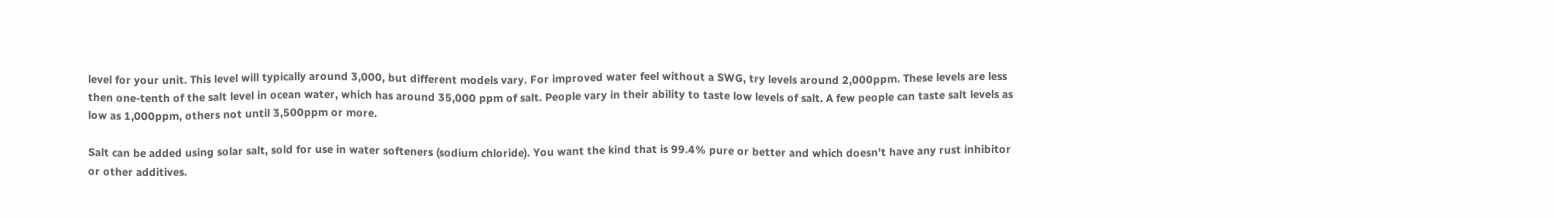level for your unit. This level will typically around 3,000, but different models vary. For improved water feel without a SWG, try levels around 2,000ppm. These levels are less then one-tenth of the salt level in ocean water, which has around 35,000 ppm of salt. People vary in their ability to taste low levels of salt. A few people can taste salt levels as low as 1,000ppm, others not until 3,500ppm or more.

Salt can be added using solar salt, sold for use in water softeners (sodium chloride). You want the kind that is 99.4% pure or better and which doesn’t have any rust inhibitor or other additives.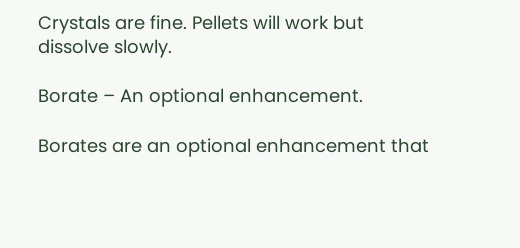Crystals are fine. Pellets will work but dissolve slowly.

Borate – An optional enhancement.

Borates are an optional enhancement that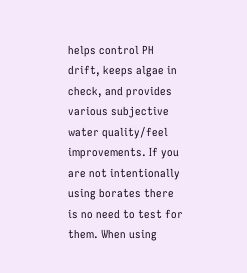helps control PH drift, keeps algae in check, and provides various subjective water quality/feel improvements. If you are not intentionally using borates there is no need to test for them. When using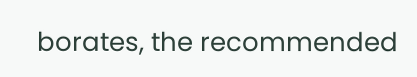borates, the recommended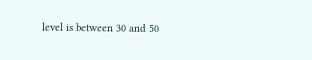level is between 30 and 50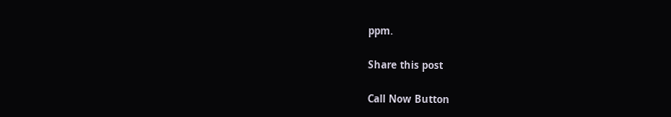ppm.

Share this post

Call Now Button